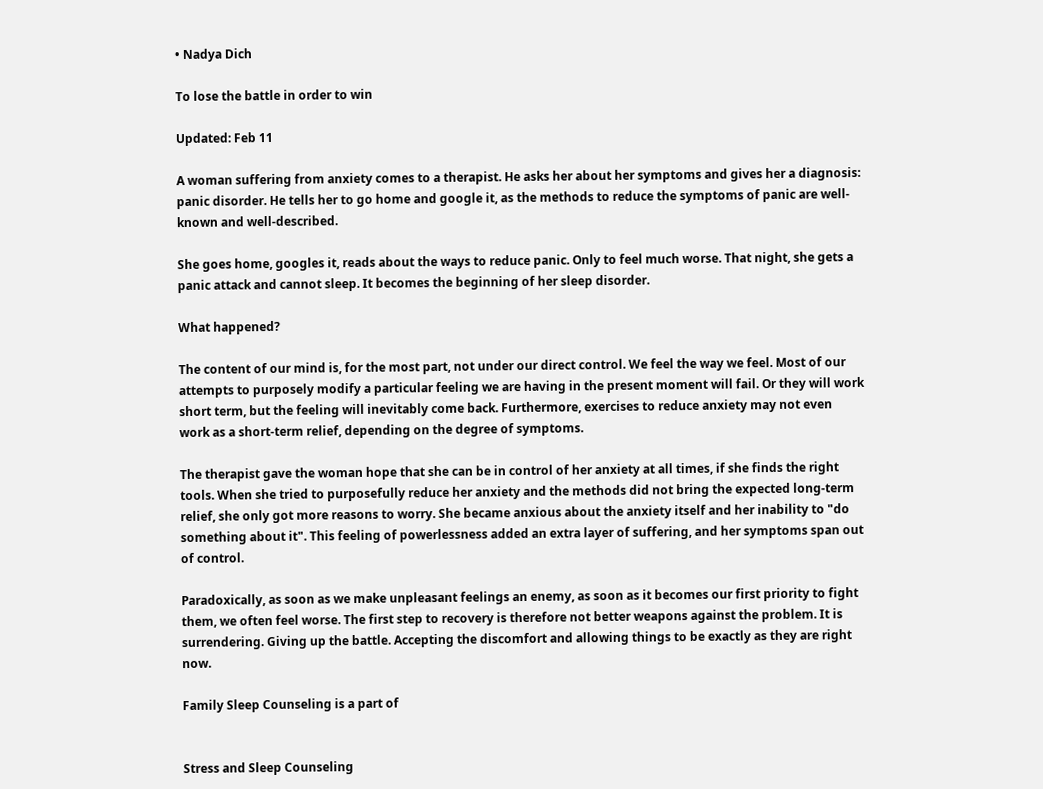• Nadya Dich

To lose the battle in order to win

Updated: Feb 11

A woman suffering from anxiety comes to a therapist. He asks her about her symptoms and gives her a diagnosis: panic disorder. He tells her to go home and google it, as the methods to reduce the symptoms of panic are well-known and well-described.

She goes home, googles it, reads about the ways to reduce panic. Only to feel much worse. That night, she gets a panic attack and cannot sleep. It becomes the beginning of her sleep disorder.

What happened?

The content of our mind is, for the most part, not under our direct control. We feel the way we feel. Most of our attempts to purposely modify a particular feeling we are having in the present moment will fail. Or they will work short term, but the feeling will inevitably come back. Furthermore, exercises to reduce anxiety may not even work as a short-term relief, depending on the degree of symptoms.

The therapist gave the woman hope that she can be in control of her anxiety at all times, if she finds the right tools. When she tried to purposefully reduce her anxiety and the methods did not bring the expected long-term relief, she only got more reasons to worry. She became anxious about the anxiety itself and her inability to "do something about it". This feeling of powerlessness added an extra layer of suffering, and her symptoms span out of control.

Paradoxically, as soon as we make unpleasant feelings an enemy, as soon as it becomes our first priority to fight them, we often feel worse. The first step to recovery is therefore not better weapons against the problem. It is surrendering. Giving up the battle. Accepting the discomfort and allowing things to be exactly as they are right now.

Family Sleep Counseling is a part of


Stress and Sleep Counseling